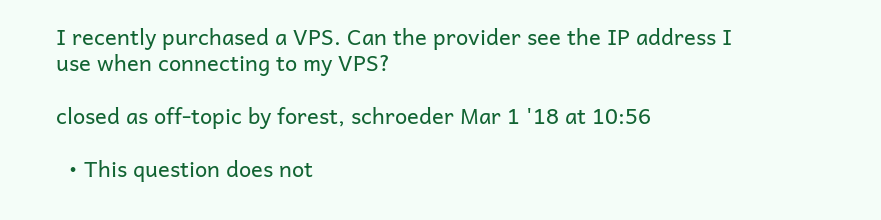I recently purchased a VPS. Can the provider see the IP address I use when connecting to my VPS?

closed as off-topic by forest, schroeder Mar 1 '18 at 10:56

  • This question does not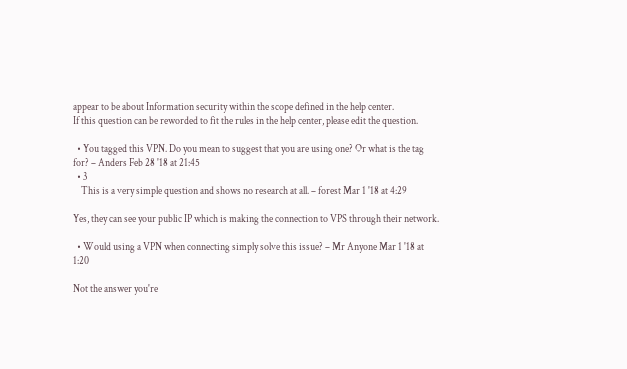appear to be about Information security within the scope defined in the help center.
If this question can be reworded to fit the rules in the help center, please edit the question.

  • You tagged this VPN. Do you mean to suggest that you are using one? Or what is the tag for? – Anders Feb 28 '18 at 21:45
  • 3
    This is a very simple question and shows no research at all. – forest Mar 1 '18 at 4:29

Yes, they can see your public IP which is making the connection to VPS through their network.

  • Would using a VPN when connecting simply solve this issue? – Mr Anyone Mar 1 '18 at 1:20

Not the answer you're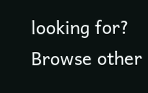looking for? Browse other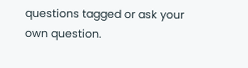questions tagged or ask your own question.